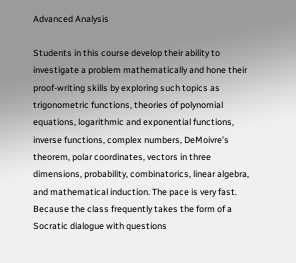Advanced Analysis

Students in this course develop their ability to investigate a problem mathematically and hone their proof-writing skills by exploring such topics as trigonometric functions, theories of polynomial equations, logarithmic and exponential functions, inverse functions, complex numbers, DeMoivre’s theorem, polar coordinates, vectors in three dimensions, probability, combinatorics, linear algebra, and mathematical induction. The pace is very fast. Because the class frequently takes the form of a Socratic dialogue with questions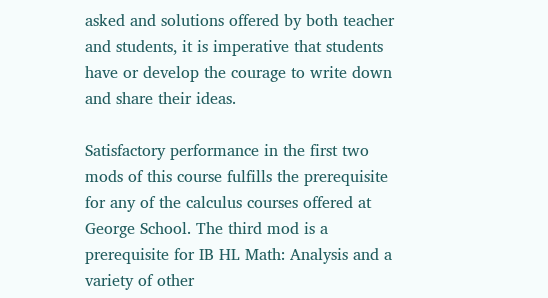asked and solutions offered by both teacher and students, it is imperative that students have or develop the courage to write down and share their ideas.

Satisfactory performance in the first two mods of this course fulfills the prerequisite for any of the calculus courses offered at George School. The third mod is a prerequisite for IB HL Math: Analysis and a variety of other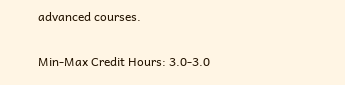advanced courses.

Min-Max Credit Hours: 3.0-3.0